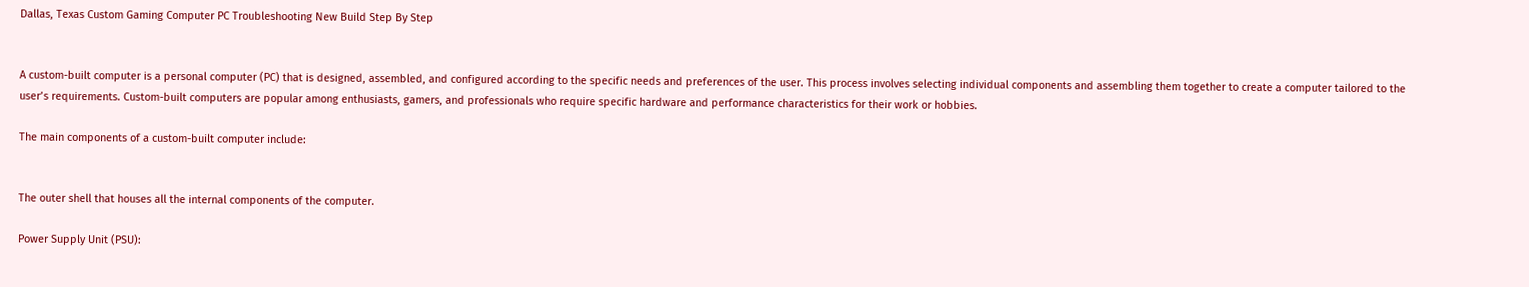Dallas, Texas Custom Gaming Computer PC Troubleshooting New Build Step By Step


A custom-built computer is a personal computer (PC) that is designed, assembled, and configured according to the specific needs and preferences of the user. This process involves selecting individual components and assembling them together to create a computer tailored to the user’s requirements. Custom-built computers are popular among enthusiasts, gamers, and professionals who require specific hardware and performance characteristics for their work or hobbies.

The main components of a custom-built computer include:


The outer shell that houses all the internal components of the computer.

Power Supply Unit (PSU):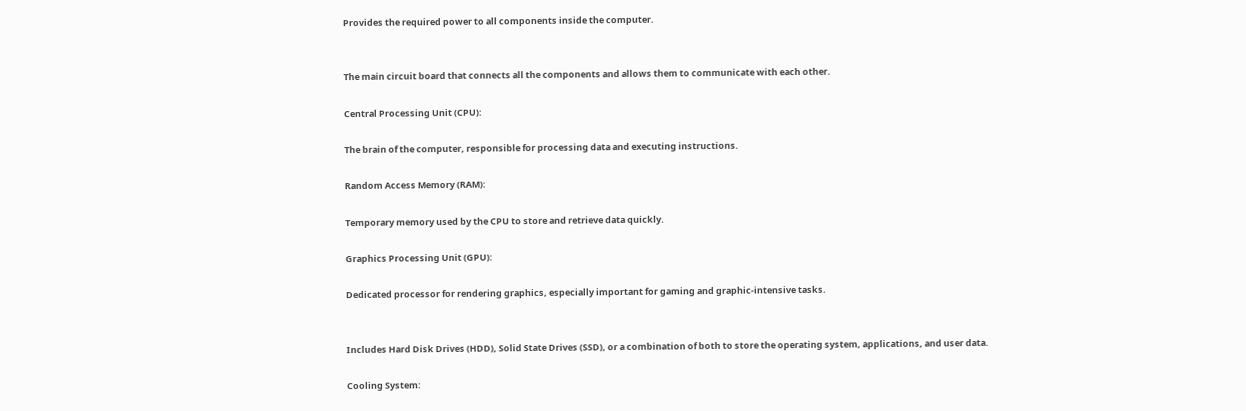Provides the required power to all components inside the computer.


The main circuit board that connects all the components and allows them to communicate with each other.

Central Processing Unit (CPU):

The brain of the computer, responsible for processing data and executing instructions.

Random Access Memory (RAM):

Temporary memory used by the CPU to store and retrieve data quickly.

Graphics Processing Unit (GPU):

Dedicated processor for rendering graphics, especially important for gaming and graphic-intensive tasks.


Includes Hard Disk Drives (HDD), Solid State Drives (SSD), or a combination of both to store the operating system, applications, and user data.

Cooling System: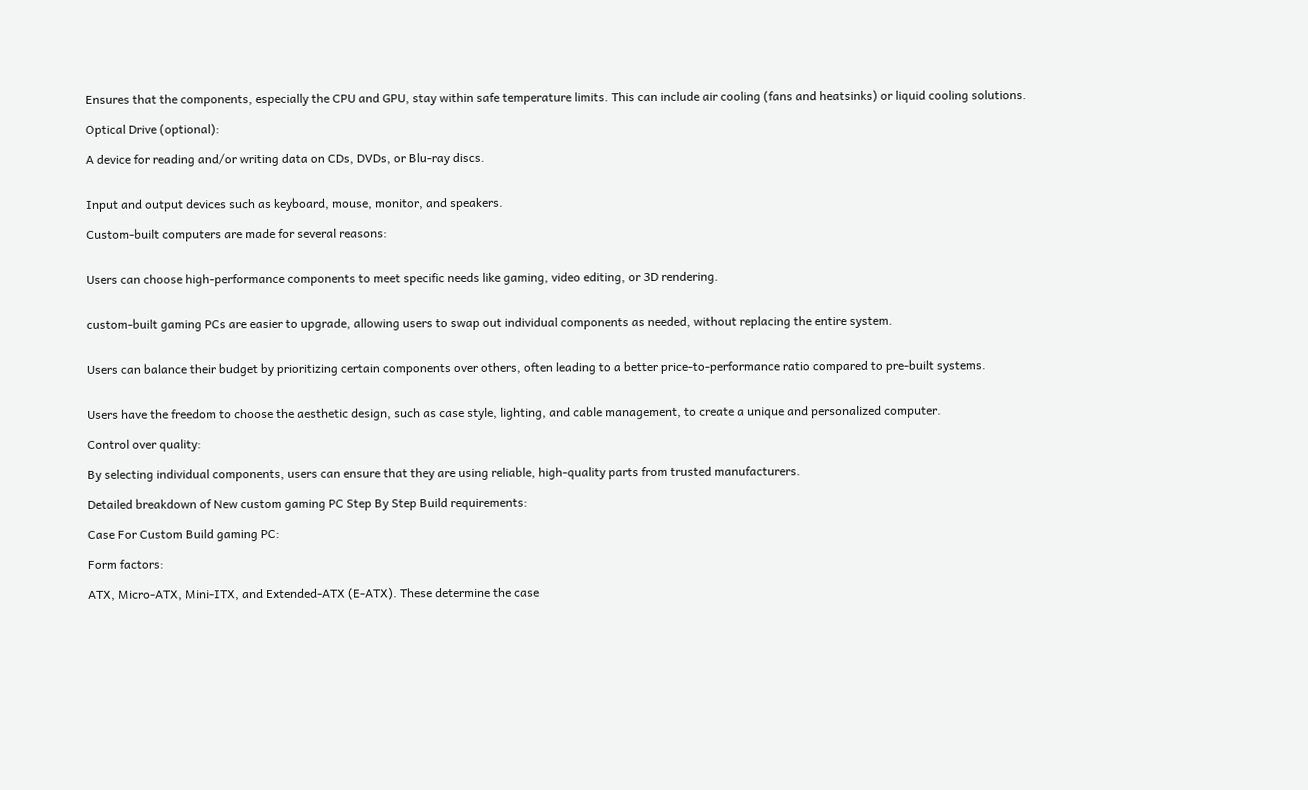Ensures that the components, especially the CPU and GPU, stay within safe temperature limits. This can include air cooling (fans and heatsinks) or liquid cooling solutions.

Optical Drive (optional):

A device for reading and/or writing data on CDs, DVDs, or Blu-ray discs.


Input and output devices such as keyboard, mouse, monitor, and speakers.

Custom-built computers are made for several reasons:


Users can choose high-performance components to meet specific needs like gaming, video editing, or 3D rendering.


custom-built gaming PCs are easier to upgrade, allowing users to swap out individual components as needed, without replacing the entire system.


Users can balance their budget by prioritizing certain components over others, often leading to a better price-to-performance ratio compared to pre-built systems.


Users have the freedom to choose the aesthetic design, such as case style, lighting, and cable management, to create a unique and personalized computer.

Control over quality:

By selecting individual components, users can ensure that they are using reliable, high-quality parts from trusted manufacturers.

Detailed breakdown of New custom gaming PC Step By Step Build requirements:

Case For Custom Build gaming PC:

Form factors:

ATX, Micro-ATX, Mini-ITX, and Extended-ATX (E-ATX). These determine the case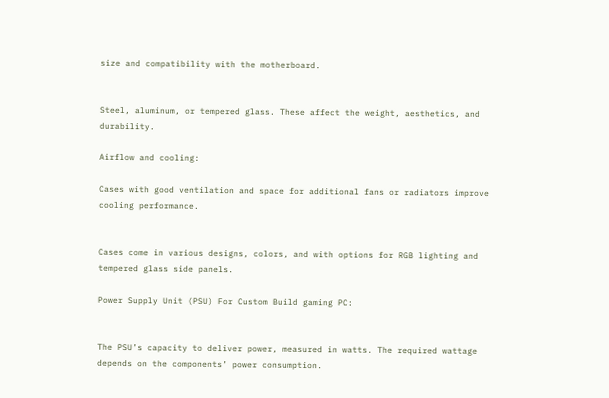size and compatibility with the motherboard.


Steel, aluminum, or tempered glass. These affect the weight, aesthetics, and durability.

Airflow and cooling:

Cases with good ventilation and space for additional fans or radiators improve cooling performance.


Cases come in various designs, colors, and with options for RGB lighting and tempered glass side panels.

Power Supply Unit (PSU) For Custom Build gaming PC:


The PSU’s capacity to deliver power, measured in watts. The required wattage depends on the components’ power consumption.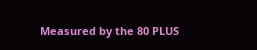Measured by the 80 PLUS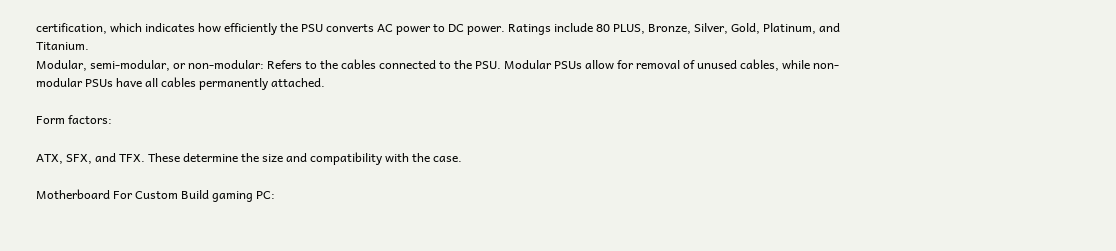certification, which indicates how efficiently the PSU converts AC power to DC power. Ratings include 80 PLUS, Bronze, Silver, Gold, Platinum, and Titanium.
Modular, semi-modular, or non-modular: Refers to the cables connected to the PSU. Modular PSUs allow for removal of unused cables, while non-modular PSUs have all cables permanently attached.

Form factors:

ATX, SFX, and TFX. These determine the size and compatibility with the case.

Motherboard For Custom Build gaming PC: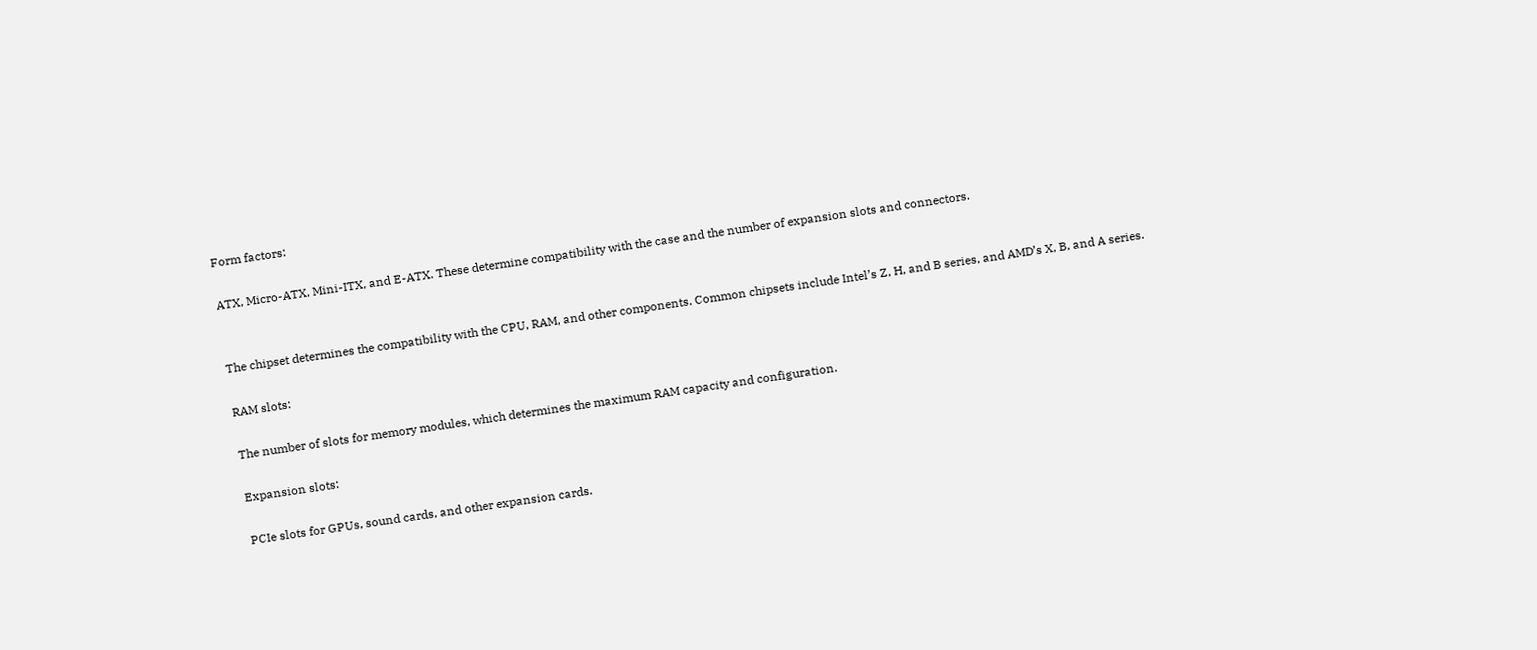Form factors:

ATX, Micro-ATX, Mini-ITX, and E-ATX. These determine compatibility with the case and the number of expansion slots and connectors.


The chipset determines the compatibility with the CPU, RAM, and other components. Common chipsets include Intel’s Z, H, and B series, and AMD’s X, B, and A series.

RAM slots:

The number of slots for memory modules, which determines the maximum RAM capacity and configuration.

Expansion slots:

PCIe slots for GPUs, sound cards, and other expansion cards.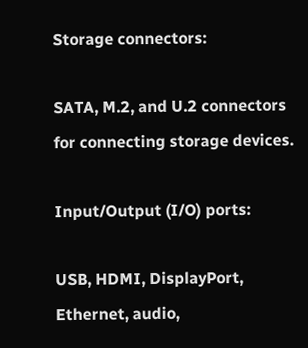Storage connectors:

SATA, M.2, and U.2 connectors for connecting storage devices.

Input/Output (I/O) ports:

USB, HDMI, DisplayPort, Ethernet, audio,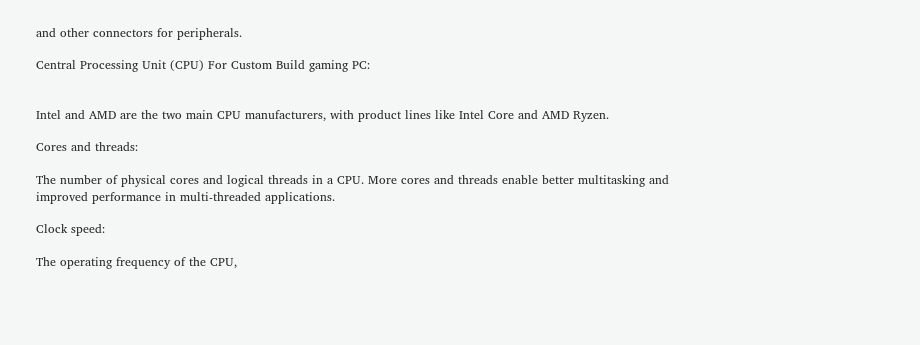and other connectors for peripherals.

Central Processing Unit (CPU) For Custom Build gaming PC:


Intel and AMD are the two main CPU manufacturers, with product lines like Intel Core and AMD Ryzen.

Cores and threads:

The number of physical cores and logical threads in a CPU. More cores and threads enable better multitasking and improved performance in multi-threaded applications.

Clock speed:

The operating frequency of the CPU,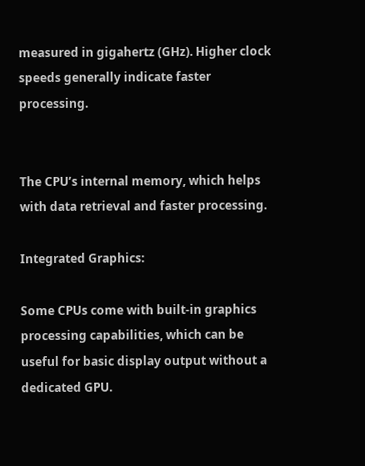measured in gigahertz (GHz). Higher clock speeds generally indicate faster processing.


The CPU’s internal memory, which helps with data retrieval and faster processing.

Integrated Graphics:

Some CPUs come with built-in graphics processing capabilities, which can be useful for basic display output without a dedicated GPU.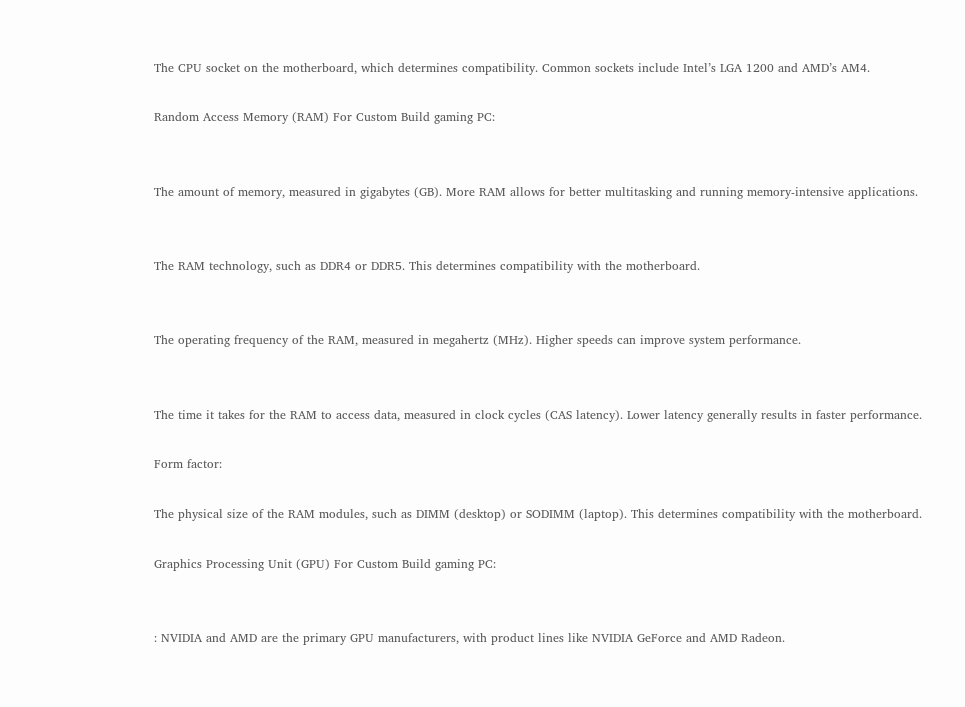The CPU socket on the motherboard, which determines compatibility. Common sockets include Intel’s LGA 1200 and AMD’s AM4.

Random Access Memory (RAM) For Custom Build gaming PC:


The amount of memory, measured in gigabytes (GB). More RAM allows for better multitasking and running memory-intensive applications.


The RAM technology, such as DDR4 or DDR5. This determines compatibility with the motherboard.


The operating frequency of the RAM, measured in megahertz (MHz). Higher speeds can improve system performance.


The time it takes for the RAM to access data, measured in clock cycles (CAS latency). Lower latency generally results in faster performance.

Form factor:

The physical size of the RAM modules, such as DIMM (desktop) or SODIMM (laptop). This determines compatibility with the motherboard.

Graphics Processing Unit (GPU) For Custom Build gaming PC:


: NVIDIA and AMD are the primary GPU manufacturers, with product lines like NVIDIA GeForce and AMD Radeon.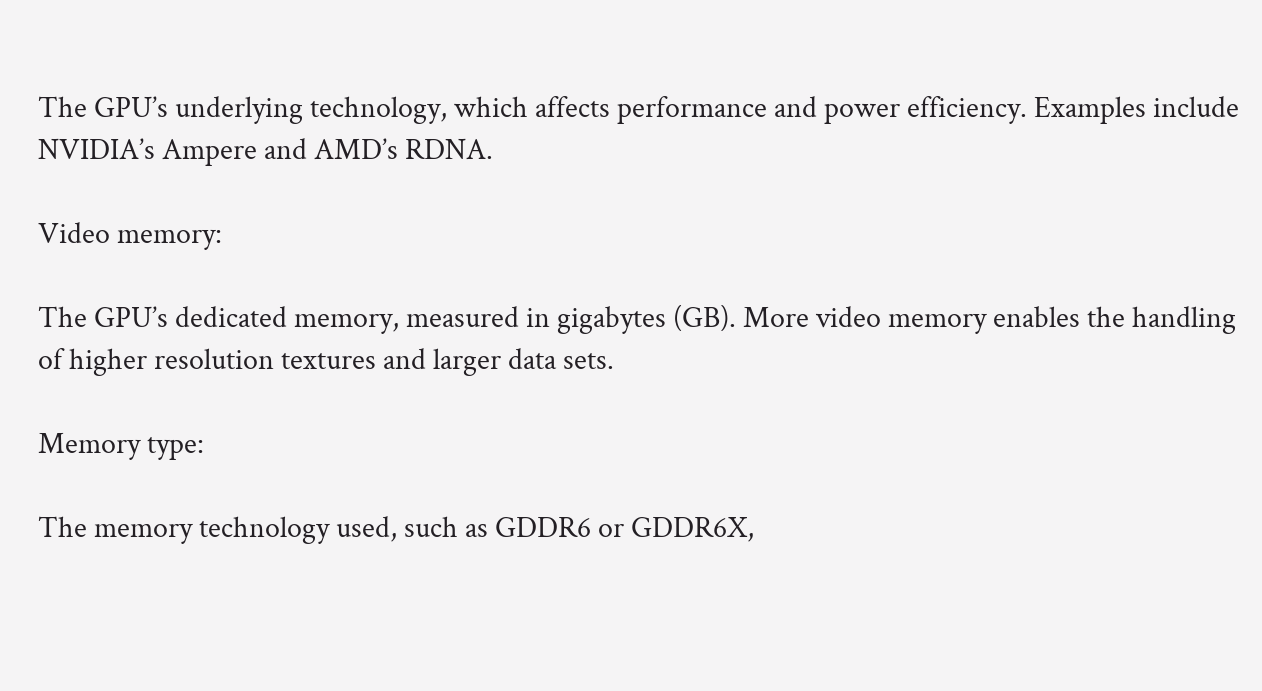The GPU’s underlying technology, which affects performance and power efficiency. Examples include NVIDIA’s Ampere and AMD’s RDNA.

Video memory:

The GPU’s dedicated memory, measured in gigabytes (GB). More video memory enables the handling of higher resolution textures and larger data sets.

Memory type:

The memory technology used, such as GDDR6 or GDDR6X,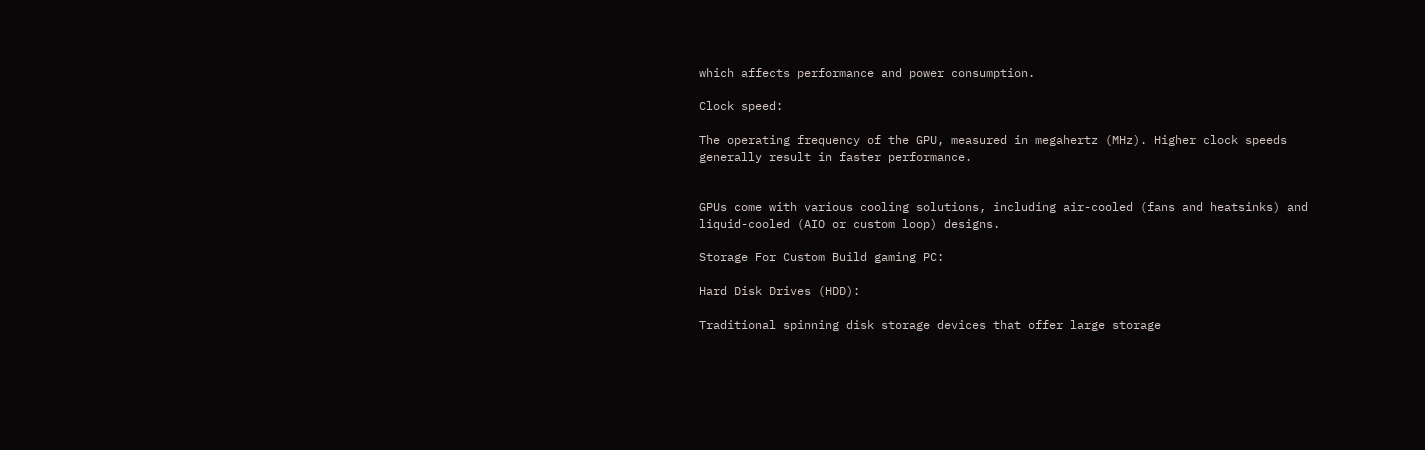which affects performance and power consumption.

Clock speed:

The operating frequency of the GPU, measured in megahertz (MHz). Higher clock speeds generally result in faster performance.


GPUs come with various cooling solutions, including air-cooled (fans and heatsinks) and liquid-cooled (AIO or custom loop) designs.

Storage For Custom Build gaming PC:

Hard Disk Drives (HDD):

Traditional spinning disk storage devices that offer large storage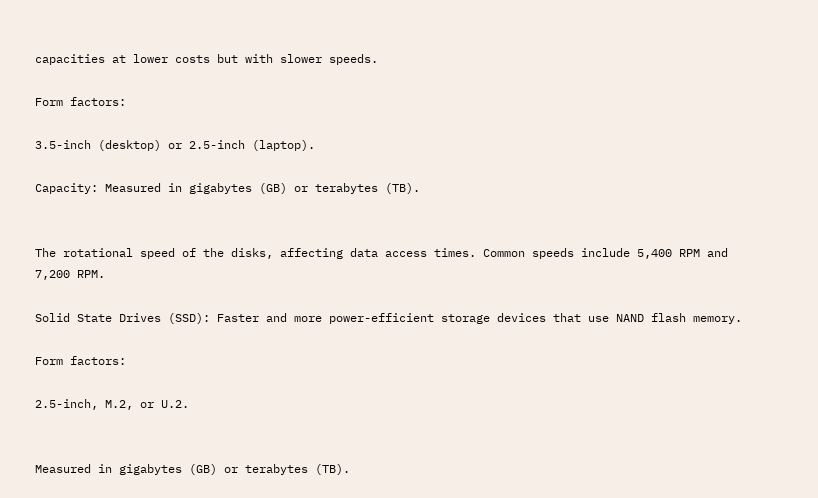capacities at lower costs but with slower speeds.

Form factors:

3.5-inch (desktop) or 2.5-inch (laptop).

Capacity: Measured in gigabytes (GB) or terabytes (TB).


The rotational speed of the disks, affecting data access times. Common speeds include 5,400 RPM and 7,200 RPM.

Solid State Drives (SSD): Faster and more power-efficient storage devices that use NAND flash memory.

Form factors:

2.5-inch, M.2, or U.2.


Measured in gigabytes (GB) or terabytes (TB).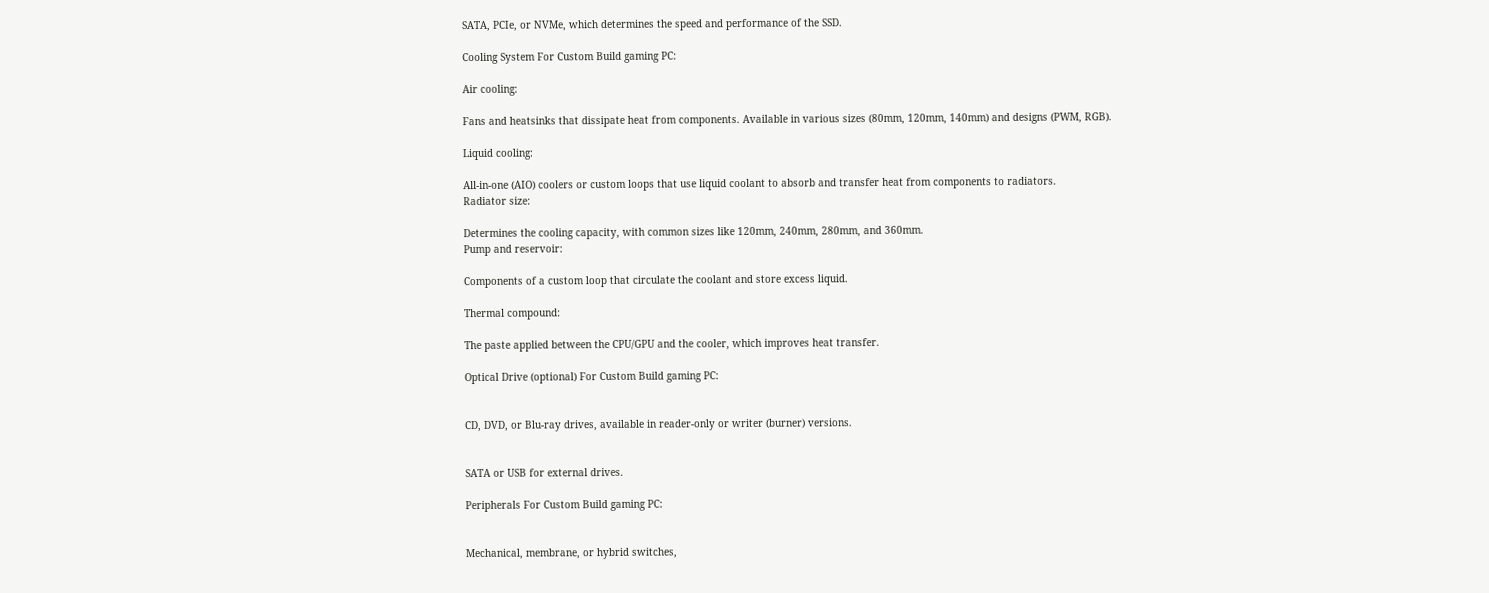SATA, PCIe, or NVMe, which determines the speed and performance of the SSD.

Cooling System For Custom Build gaming PC:

Air cooling:

Fans and heatsinks that dissipate heat from components. Available in various sizes (80mm, 120mm, 140mm) and designs (PWM, RGB).

Liquid cooling:

All-in-one (AIO) coolers or custom loops that use liquid coolant to absorb and transfer heat from components to radiators.
Radiator size:

Determines the cooling capacity, with common sizes like 120mm, 240mm, 280mm, and 360mm.
Pump and reservoir:

Components of a custom loop that circulate the coolant and store excess liquid.

Thermal compound:

The paste applied between the CPU/GPU and the cooler, which improves heat transfer.

Optical Drive (optional) For Custom Build gaming PC:


CD, DVD, or Blu-ray drives, available in reader-only or writer (burner) versions.


SATA or USB for external drives.

Peripherals For Custom Build gaming PC:


Mechanical, membrane, or hybrid switches,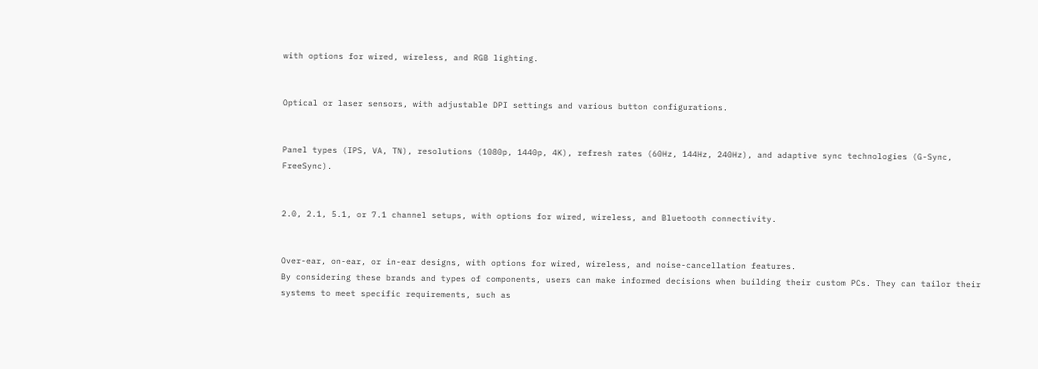with options for wired, wireless, and RGB lighting.


Optical or laser sensors, with adjustable DPI settings and various button configurations.


Panel types (IPS, VA, TN), resolutions (1080p, 1440p, 4K), refresh rates (60Hz, 144Hz, 240Hz), and adaptive sync technologies (G-Sync, FreeSync).


2.0, 2.1, 5.1, or 7.1 channel setups, with options for wired, wireless, and Bluetooth connectivity.


Over-ear, on-ear, or in-ear designs, with options for wired, wireless, and noise-cancellation features.
By considering these brands and types of components, users can make informed decisions when building their custom PCs. They can tailor their systems to meet specific requirements, such as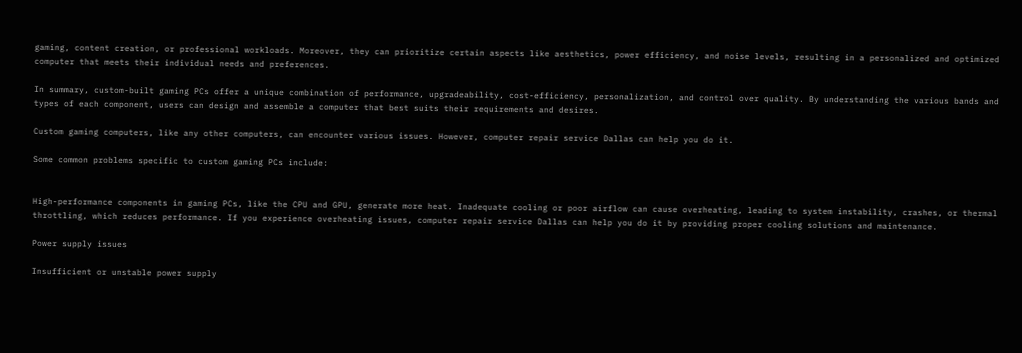gaming, content creation, or professional workloads. Moreover, they can prioritize certain aspects like aesthetics, power efficiency, and noise levels, resulting in a personalized and optimized computer that meets their individual needs and preferences.

In summary, custom-built gaming PCs offer a unique combination of performance, upgradeability, cost-efficiency, personalization, and control over quality. By understanding the various bands and types of each component, users can design and assemble a computer that best suits their requirements and desires.

Custom gaming computers, like any other computers, can encounter various issues. However, computer repair service Dallas can help you do it.

Some common problems specific to custom gaming PCs include:


High-performance components in gaming PCs, like the CPU and GPU, generate more heat. Inadequate cooling or poor airflow can cause overheating, leading to system instability, crashes, or thermal throttling, which reduces performance. If you experience overheating issues, computer repair service Dallas can help you do it by providing proper cooling solutions and maintenance.

Power supply issues

Insufficient or unstable power supply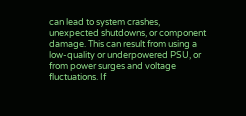can lead to system crashes, unexpected shutdowns, or component damage. This can result from using a low-quality or underpowered PSU, or from power surges and voltage fluctuations. If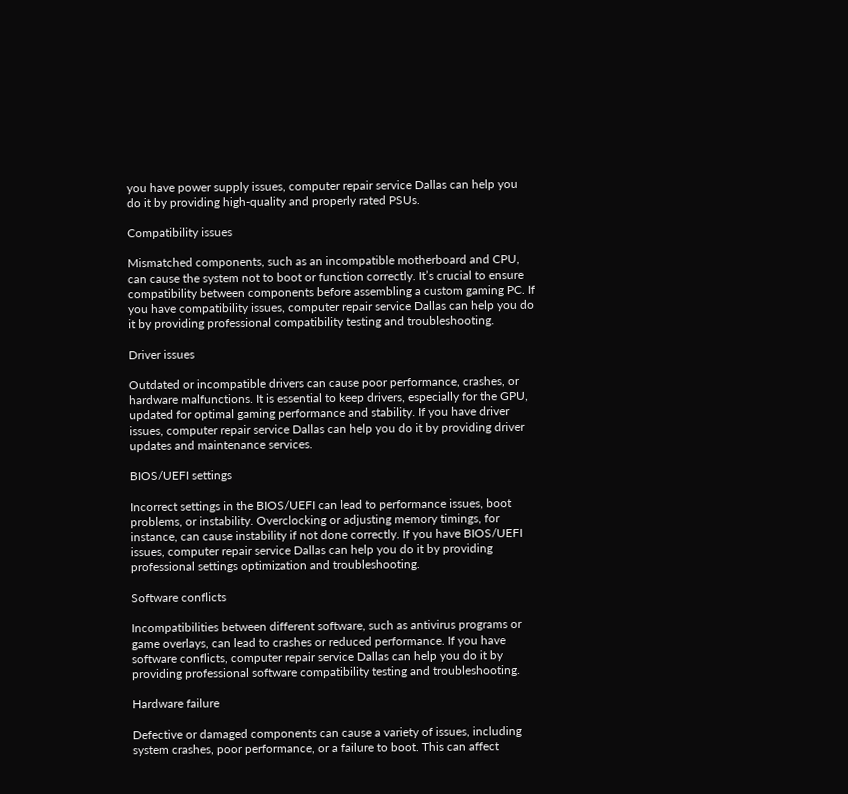you have power supply issues, computer repair service Dallas can help you do it by providing high-quality and properly rated PSUs.

Compatibility issues

Mismatched components, such as an incompatible motherboard and CPU, can cause the system not to boot or function correctly. It’s crucial to ensure compatibility between components before assembling a custom gaming PC. If you have compatibility issues, computer repair service Dallas can help you do it by providing professional compatibility testing and troubleshooting.

Driver issues

Outdated or incompatible drivers can cause poor performance, crashes, or hardware malfunctions. It is essential to keep drivers, especially for the GPU, updated for optimal gaming performance and stability. If you have driver issues, computer repair service Dallas can help you do it by providing driver updates and maintenance services.

BIOS/UEFI settings

Incorrect settings in the BIOS/UEFI can lead to performance issues, boot problems, or instability. Overclocking or adjusting memory timings, for instance, can cause instability if not done correctly. If you have BIOS/UEFI issues, computer repair service Dallas can help you do it by providing professional settings optimization and troubleshooting.

Software conflicts

Incompatibilities between different software, such as antivirus programs or game overlays, can lead to crashes or reduced performance. If you have software conflicts, computer repair service Dallas can help you do it by providing professional software compatibility testing and troubleshooting.

Hardware failure

Defective or damaged components can cause a variety of issues, including system crashes, poor performance, or a failure to boot. This can affect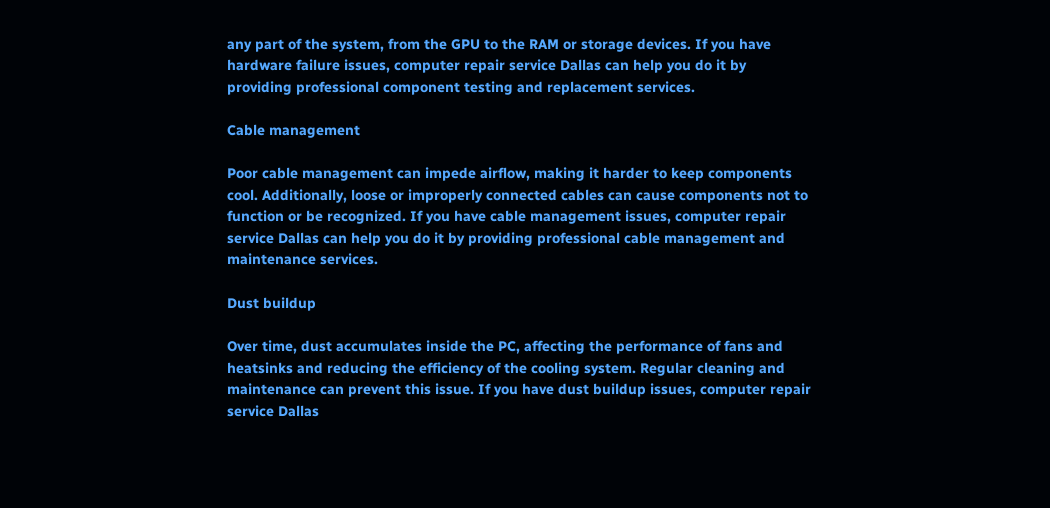any part of the system, from the GPU to the RAM or storage devices. If you have hardware failure issues, computer repair service Dallas can help you do it by providing professional component testing and replacement services.

Cable management

Poor cable management can impede airflow, making it harder to keep components cool. Additionally, loose or improperly connected cables can cause components not to function or be recognized. If you have cable management issues, computer repair service Dallas can help you do it by providing professional cable management and maintenance services.

Dust buildup

Over time, dust accumulates inside the PC, affecting the performance of fans and heatsinks and reducing the efficiency of the cooling system. Regular cleaning and maintenance can prevent this issue. If you have dust buildup issues, computer repair service Dallas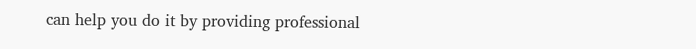can help you do it by providing professional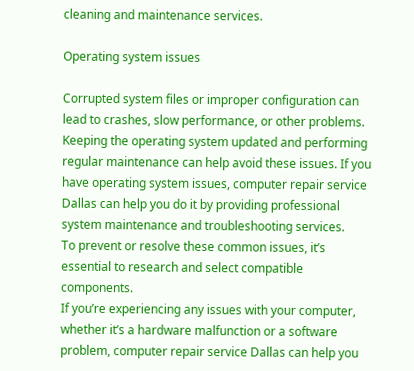cleaning and maintenance services.

Operating system issues

Corrupted system files or improper configuration can lead to crashes, slow performance, or other problems. Keeping the operating system updated and performing regular maintenance can help avoid these issues. If you have operating system issues, computer repair service Dallas can help you do it by providing professional system maintenance and troubleshooting services.
To prevent or resolve these common issues, it’s essential to research and select compatible components.
If you’re experiencing any issues with your computer, whether it’s a hardware malfunction or a software problem, computer repair service Dallas can help you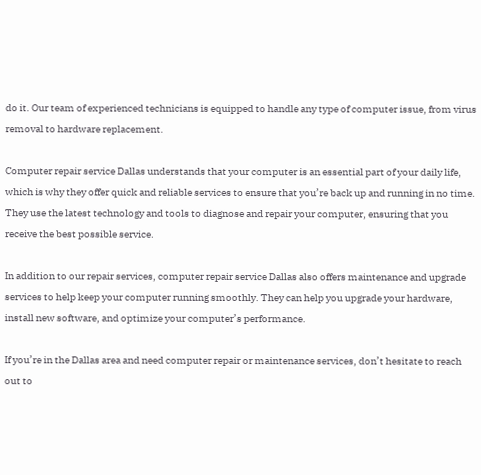do it. Our team of experienced technicians is equipped to handle any type of computer issue, from virus removal to hardware replacement.

Computer repair service Dallas understands that your computer is an essential part of your daily life, which is why they offer quick and reliable services to ensure that you’re back up and running in no time. They use the latest technology and tools to diagnose and repair your computer, ensuring that you receive the best possible service.

In addition to our repair services, computer repair service Dallas also offers maintenance and upgrade services to help keep your computer running smoothly. They can help you upgrade your hardware, install new software, and optimize your computer’s performance.

If you’re in the Dallas area and need computer repair or maintenance services, don’t hesitate to reach out to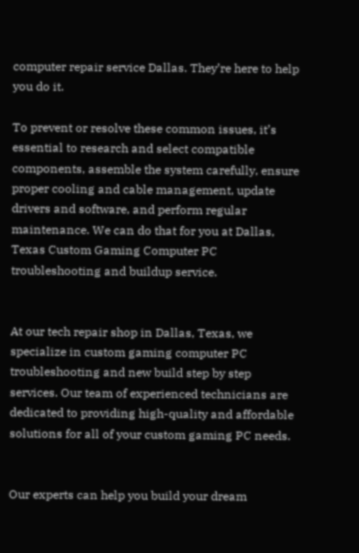computer repair service Dallas. They’re here to help you do it.

To prevent or resolve these common issues, it’s essential to research and select compatible components, assemble the system carefully, ensure proper cooling and cable management, update drivers and software, and perform regular maintenance. We can do that for you at Dallas, Texas Custom Gaming Computer PC troubleshooting and buildup service.


At our tech repair shop in Dallas, Texas, we specialize in custom gaming computer PC troubleshooting and new build step by step services. Our team of experienced technicians are dedicated to providing high-quality and affordable solutions for all of your custom gaming PC needs.


Our experts can help you build your dream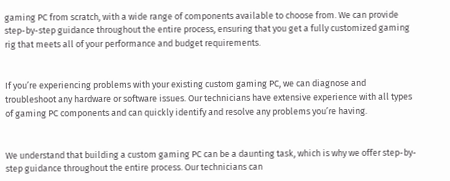gaming PC from scratch, with a wide range of components available to choose from. We can provide step-by-step guidance throughout the entire process, ensuring that you get a fully customized gaming rig that meets all of your performance and budget requirements.


If you’re experiencing problems with your existing custom gaming PC, we can diagnose and troubleshoot any hardware or software issues. Our technicians have extensive experience with all types of gaming PC components and can quickly identify and resolve any problems you’re having.


We understand that building a custom gaming PC can be a daunting task, which is why we offer step-by-step guidance throughout the entire process. Our technicians can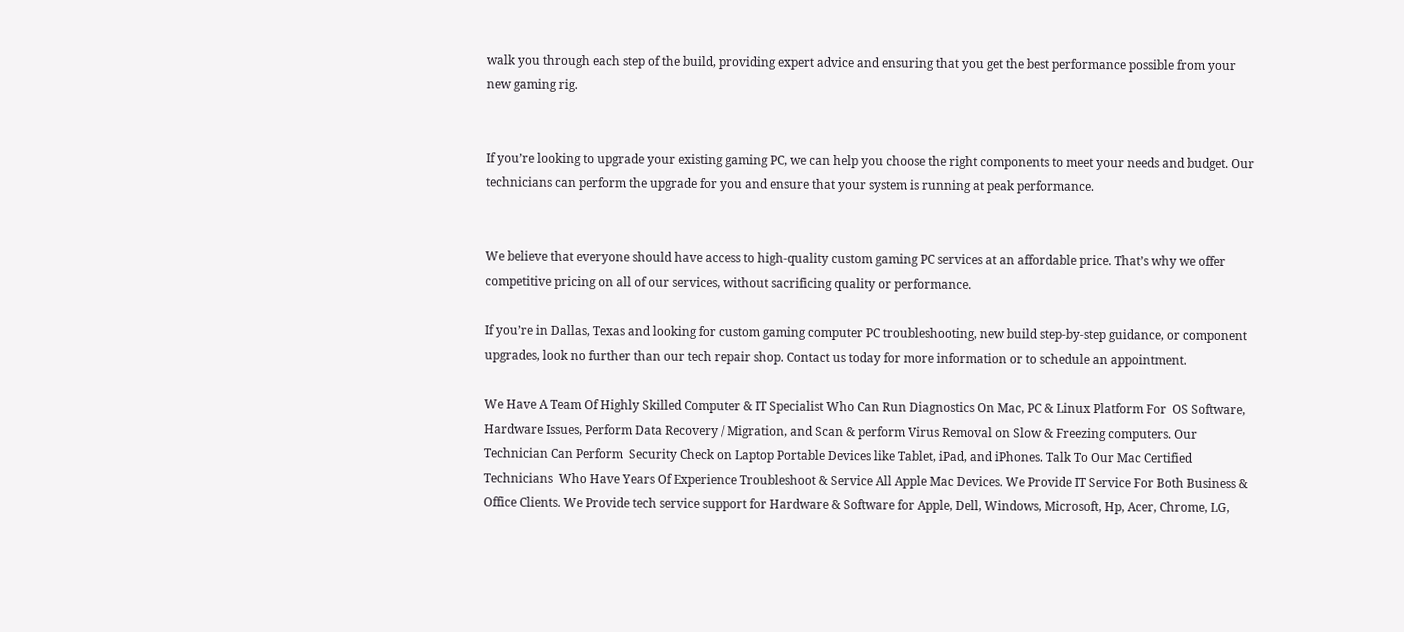walk you through each step of the build, providing expert advice and ensuring that you get the best performance possible from your new gaming rig.


If you’re looking to upgrade your existing gaming PC, we can help you choose the right components to meet your needs and budget. Our technicians can perform the upgrade for you and ensure that your system is running at peak performance.


We believe that everyone should have access to high-quality custom gaming PC services at an affordable price. That’s why we offer competitive pricing on all of our services, without sacrificing quality or performance.

If you’re in Dallas, Texas and looking for custom gaming computer PC troubleshooting, new build step-by-step guidance, or component upgrades, look no further than our tech repair shop. Contact us today for more information or to schedule an appointment.

We Have A Team Of Highly Skilled Computer & IT Specialist Who Can Run Diagnostics On Mac, PC & Linux Platform For  OS Software, Hardware Issues, Perform Data Recovery / Migration, and Scan & perform Virus Removal on Slow & Freezing computers. Our Technician Can Perform  Security Check on Laptop Portable Devices like Tablet, iPad, and iPhones. Talk To Our Mac Certified Technicians  Who Have Years Of Experience Troubleshoot & Service All Apple Mac Devices. We Provide IT Service For Both Business & Office Clients. We Provide tech service support for Hardware & Software for Apple, Dell, Windows, Microsoft, Hp, Acer, Chrome, LG,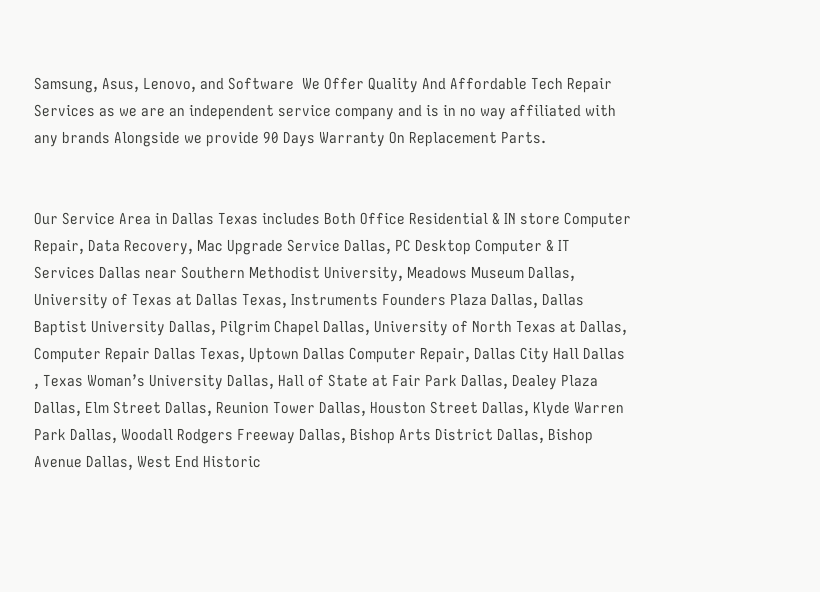Samsung, Asus, Lenovo, and Software  We Offer Quality And Affordable Tech Repair Services as we are an independent service company and is in no way affiliated with any brands Alongside we provide 90 Days Warranty On Replacement Parts.


Our Service Area in Dallas Texas includes Both Office Residential & IN store Computer Repair, Data Recovery, Mac Upgrade Service Dallas, PC Desktop Computer & IT Services Dallas near Southern Methodist University, Meadows Museum Dallas, University of Texas at Dallas Texas, Instruments Founders Plaza Dallas, Dallas Baptist University Dallas, Pilgrim Chapel Dallas, University of North Texas at Dallas, Computer Repair Dallas Texas, Uptown Dallas Computer Repair, Dallas City Hall Dallas , Texas Woman’s University Dallas, Hall of State at Fair Park Dallas, Dealey Plaza Dallas, Elm Street Dallas, Reunion Tower Dallas, Houston Street Dallas, Klyde Warren Park Dallas, Woodall Rodgers Freeway Dallas, Bishop Arts District Dallas, Bishop Avenue Dallas, West End Historic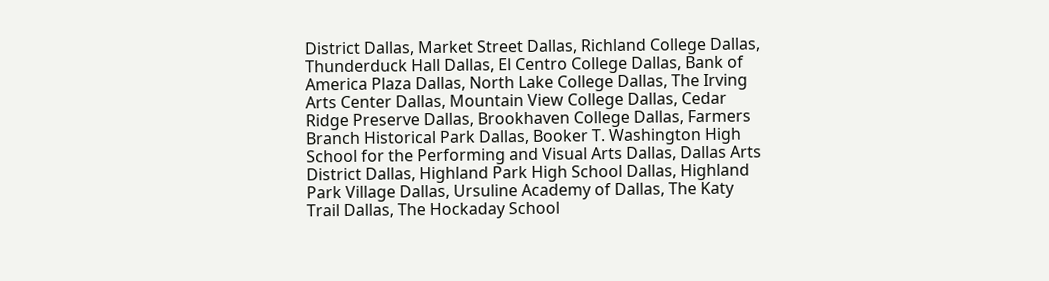District Dallas, Market Street Dallas, Richland College Dallas, Thunderduck Hall Dallas, El Centro College Dallas, Bank of America Plaza Dallas, North Lake College Dallas, The Irving Arts Center Dallas, Mountain View College Dallas, Cedar Ridge Preserve Dallas, Brookhaven College Dallas, Farmers Branch Historical Park Dallas, Booker T. Washington High School for the Performing and Visual Arts Dallas, Dallas Arts District Dallas, Highland Park High School Dallas, Highland Park Village Dallas, Ursuline Academy of Dallas, The Katy Trail Dallas, The Hockaday School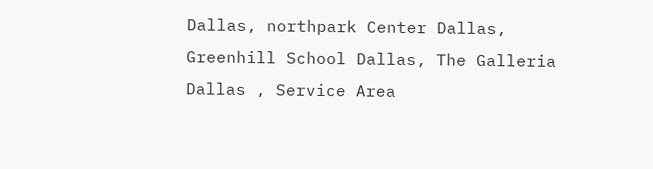Dallas, northpark Center Dallas, Greenhill School Dallas, The Galleria Dallas , Service Area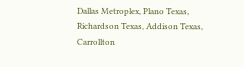Dallas Metroplex, Plano Texas, Richardson Texas, Addison Texas, Carrollton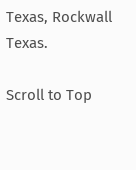Texas, Rockwall Texas.

Scroll to Top